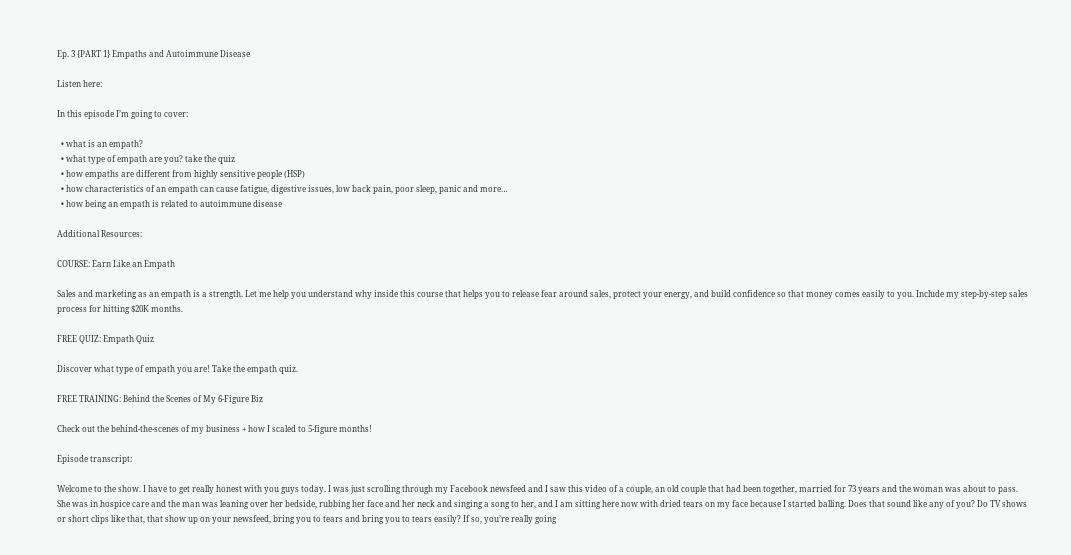Ep. 3 {PART 1} Empaths and Autoimmune Disease

Listen here:

In this episode I’m going to cover:

  • what is an empath?
  • what type of empath are you? take the quiz
  • how empaths are different from highly sensitive people (HSP)
  • how characteristics of an empath can cause fatigue, digestive issues, low back pain, poor sleep, panic and more…
  • how being an empath is related to autoimmune disease

Additional Resources:

COURSE: Earn Like an Empath

Sales and marketing as an empath is a strength. Let me help you understand why inside this course that helps you to release fear around sales, protect your energy, and build confidence so that money comes easily to you. Include my step-by-step sales process for hitting $20K months.

FREE QUIZ: Empath Quiz

Discover what type of empath you are! Take the empath quiz.

FREE TRAINING: Behind the Scenes of My 6-Figure Biz

Check out the behind-the-scenes of my business + how I scaled to 5-figure months!

Episode transcript:

Welcome to the show. I have to get really honest with you guys today. I was just scrolling through my Facebook newsfeed and I saw this video of a couple, an old couple that had been together, married for 73 years and the woman was about to pass. She was in hospice care and the man was leaning over her bedside, rubbing her face and her neck and singing a song to her, and I am sitting here now with dried tears on my face because I started balling. Does that sound like any of you? Do TV shows or short clips like that, that show up on your newsfeed, bring you to tears and bring you to tears easily? If so, you’re really going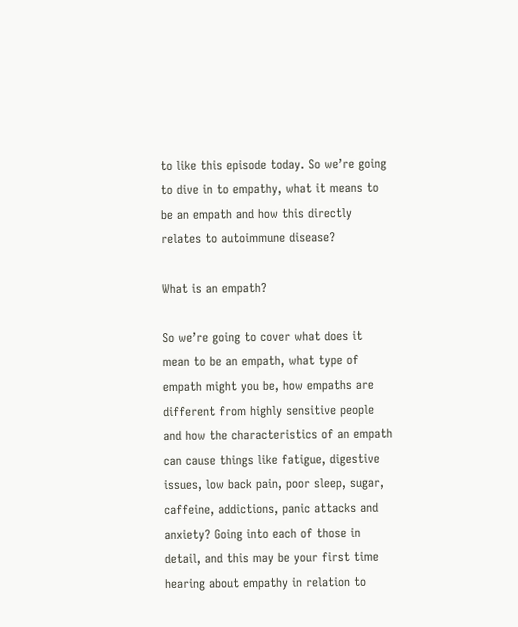to like this episode today. So we’re going to dive in to empathy, what it means to be an empath and how this directly relates to autoimmune disease?

What is an empath?

So we’re going to cover what does it mean to be an empath, what type of empath might you be, how empaths are different from highly sensitive people and how the characteristics of an empath can cause things like fatigue, digestive issues, low back pain, poor sleep, sugar, caffeine, addictions, panic attacks and anxiety? Going into each of those in detail, and this may be your first time hearing about empathy in relation to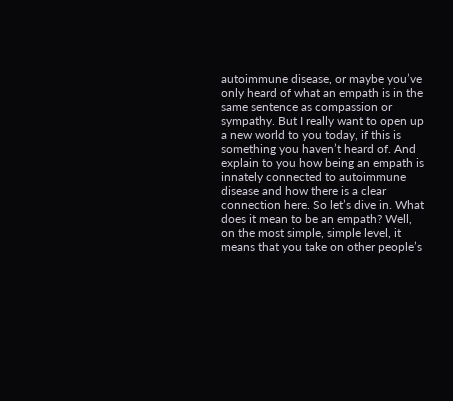autoimmune disease, or maybe you’ve only heard of what an empath is in the same sentence as compassion or sympathy. But I really want to open up a new world to you today, if this is something you haven’t heard of. And explain to you how being an empath is innately connected to autoimmune disease and how there is a clear connection here. So let’s dive in. What does it mean to be an empath? Well, on the most simple, simple level, it means that you take on other people’s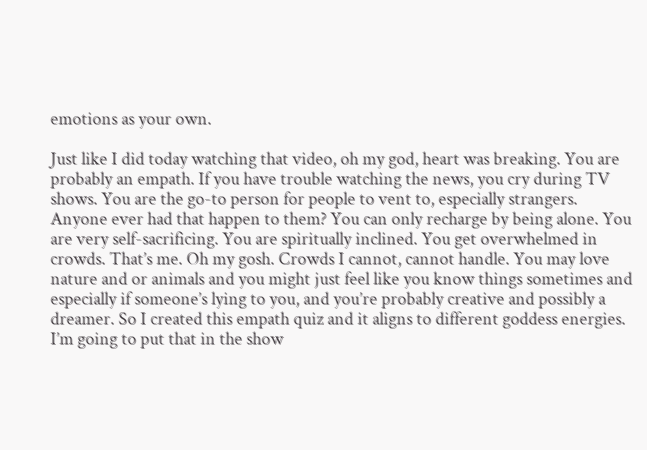emotions as your own.

Just like I did today watching that video, oh my god, heart was breaking. You are probably an empath. If you have trouble watching the news, you cry during TV shows. You are the go-to person for people to vent to, especially strangers. Anyone ever had that happen to them? You can only recharge by being alone. You are very self-sacrificing. You are spiritually inclined. You get overwhelmed in crowds. That’s me. Oh my gosh. Crowds I cannot, cannot handle. You may love nature and or animals and you might just feel like you know things sometimes and especially if someone’s lying to you, and you’re probably creative and possibly a dreamer. So I created this empath quiz and it aligns to different goddess energies. I’m going to put that in the show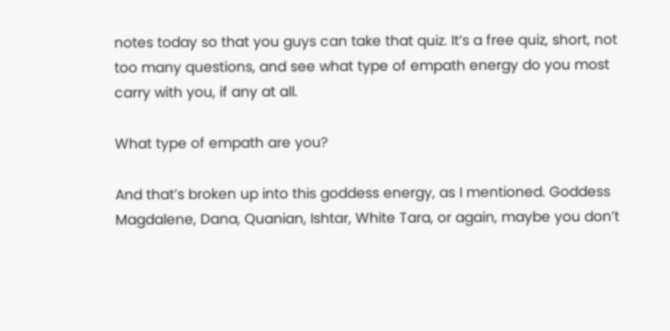notes today so that you guys can take that quiz. It’s a free quiz, short, not too many questions, and see what type of empath energy do you most carry with you, if any at all.

What type of empath are you?

And that’s broken up into this goddess energy, as I mentioned. Goddess Magdalene, Dana, Quanian, Ishtar, White Tara, or again, maybe you don’t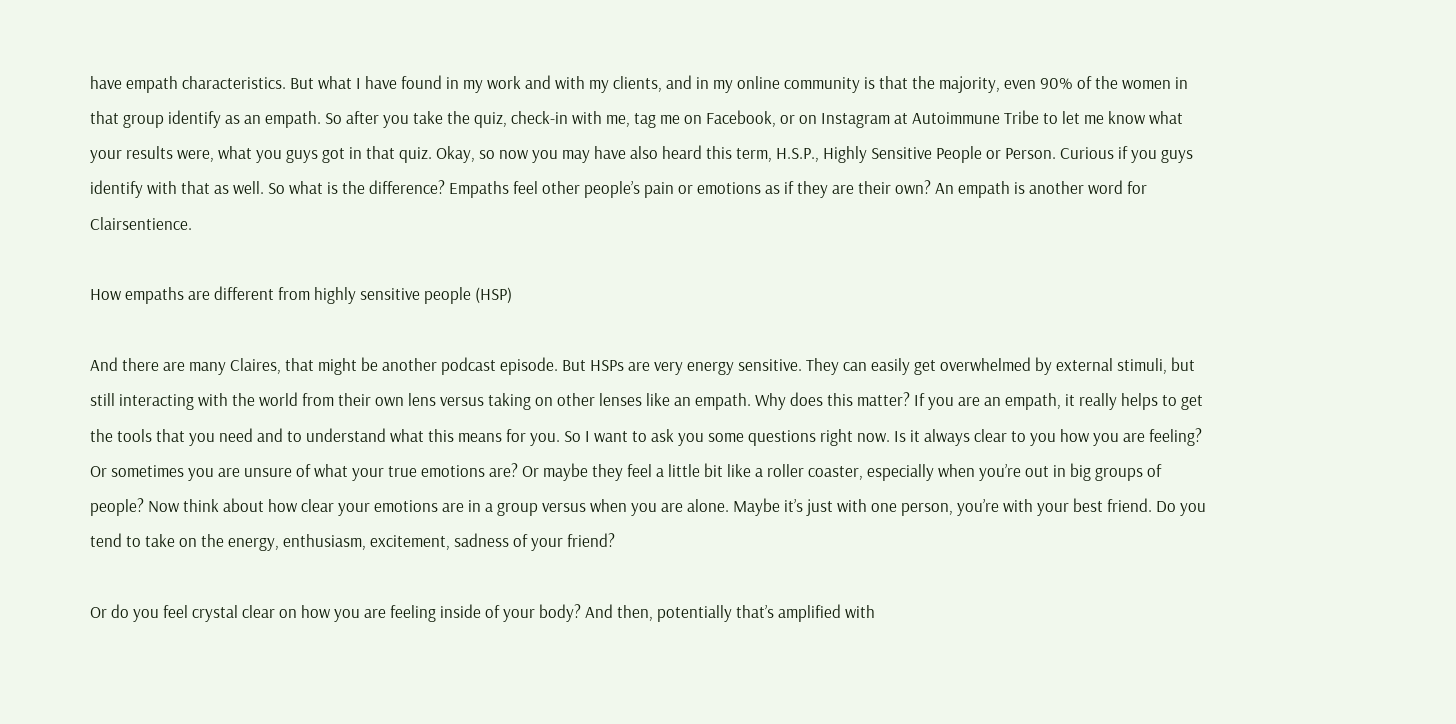have empath characteristics. But what I have found in my work and with my clients, and in my online community is that the majority, even 90% of the women in that group identify as an empath. So after you take the quiz, check-in with me, tag me on Facebook, or on Instagram at Autoimmune Tribe to let me know what your results were, what you guys got in that quiz. Okay, so now you may have also heard this term, H.S.P., Highly Sensitive People or Person. Curious if you guys identify with that as well. So what is the difference? Empaths feel other people’s pain or emotions as if they are their own? An empath is another word for Clairsentience.

How empaths are different from highly sensitive people (HSP)

And there are many Claires, that might be another podcast episode. But HSPs are very energy sensitive. They can easily get overwhelmed by external stimuli, but still interacting with the world from their own lens versus taking on other lenses like an empath. Why does this matter? If you are an empath, it really helps to get the tools that you need and to understand what this means for you. So I want to ask you some questions right now. Is it always clear to you how you are feeling? Or sometimes you are unsure of what your true emotions are? Or maybe they feel a little bit like a roller coaster, especially when you’re out in big groups of people? Now think about how clear your emotions are in a group versus when you are alone. Maybe it’s just with one person, you’re with your best friend. Do you tend to take on the energy, enthusiasm, excitement, sadness of your friend?

Or do you feel crystal clear on how you are feeling inside of your body? And then, potentially that’s amplified with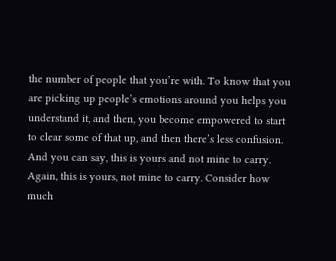the number of people that you’re with. To know that you are picking up people’s emotions around you helps you understand it, and then, you become empowered to start to clear some of that up, and then there’s less confusion. And you can say, this is yours and not mine to carry. Again, this is yours, not mine to carry. Consider how much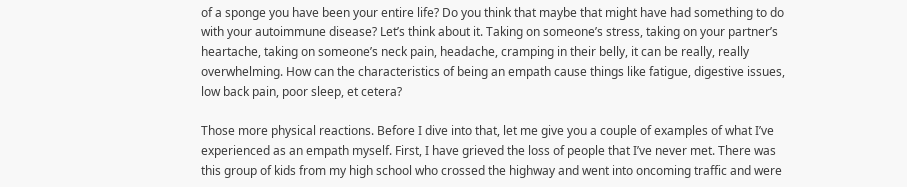of a sponge you have been your entire life? Do you think that maybe that might have had something to do with your autoimmune disease? Let’s think about it. Taking on someone’s stress, taking on your partner’s heartache, taking on someone’s neck pain, headache, cramping in their belly, it can be really, really overwhelming. How can the characteristics of being an empath cause things like fatigue, digestive issues, low back pain, poor sleep, et cetera?

Those more physical reactions. Before I dive into that, let me give you a couple of examples of what I’ve experienced as an empath myself. First, I have grieved the loss of people that I’ve never met. There was this group of kids from my high school who crossed the highway and went into oncoming traffic and were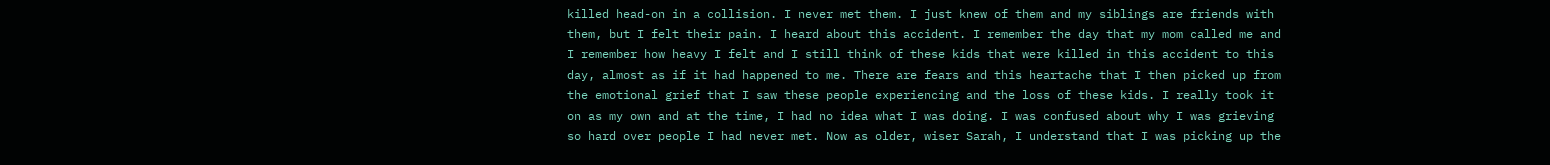killed head-on in a collision. I never met them. I just knew of them and my siblings are friends with them, but I felt their pain. I heard about this accident. I remember the day that my mom called me and I remember how heavy I felt and I still think of these kids that were killed in this accident to this day, almost as if it had happened to me. There are fears and this heartache that I then picked up from the emotional grief that I saw these people experiencing and the loss of these kids. I really took it on as my own and at the time, I had no idea what I was doing. I was confused about why I was grieving so hard over people I had never met. Now as older, wiser Sarah, I understand that I was picking up the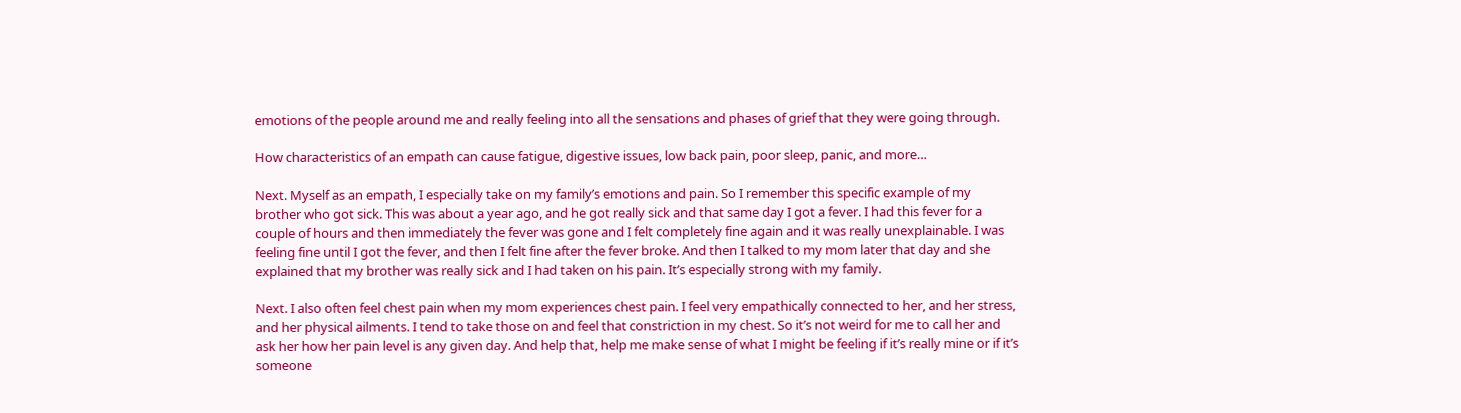emotions of the people around me and really feeling into all the sensations and phases of grief that they were going through.

How characteristics of an empath can cause fatigue, digestive issues, low back pain, poor sleep, panic, and more…

Next. Myself as an empath, I especially take on my family’s emotions and pain. So I remember this specific example of my brother who got sick. This was about a year ago, and he got really sick and that same day I got a fever. I had this fever for a couple of hours and then immediately the fever was gone and I felt completely fine again and it was really unexplainable. I was feeling fine until I got the fever, and then I felt fine after the fever broke. And then I talked to my mom later that day and she explained that my brother was really sick and I had taken on his pain. It’s especially strong with my family.

Next. I also often feel chest pain when my mom experiences chest pain. I feel very empathically connected to her, and her stress, and her physical ailments. I tend to take those on and feel that constriction in my chest. So it’s not weird for me to call her and ask her how her pain level is any given day. And help that, help me make sense of what I might be feeling if it’s really mine or if it’s someone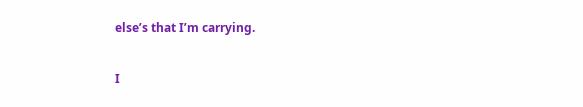else’s that I’m carrying.

I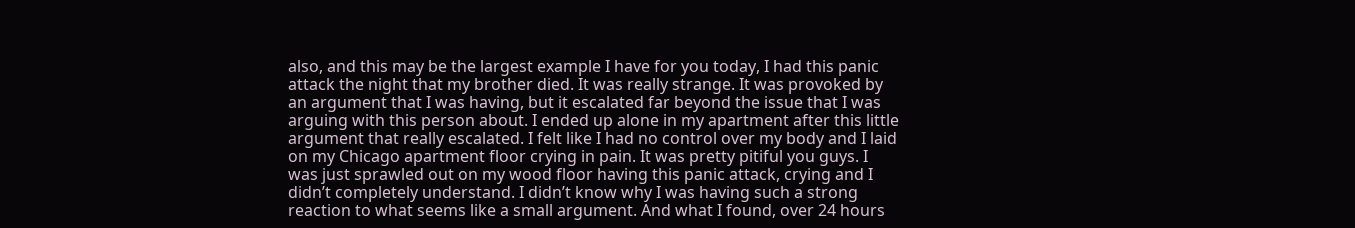also, and this may be the largest example I have for you today, I had this panic attack the night that my brother died. It was really strange. It was provoked by an argument that I was having, but it escalated far beyond the issue that I was arguing with this person about. I ended up alone in my apartment after this little argument that really escalated. I felt like I had no control over my body and I laid on my Chicago apartment floor crying in pain. It was pretty pitiful you guys. I was just sprawled out on my wood floor having this panic attack, crying and I didn’t completely understand. I didn’t know why I was having such a strong reaction to what seems like a small argument. And what I found, over 24 hours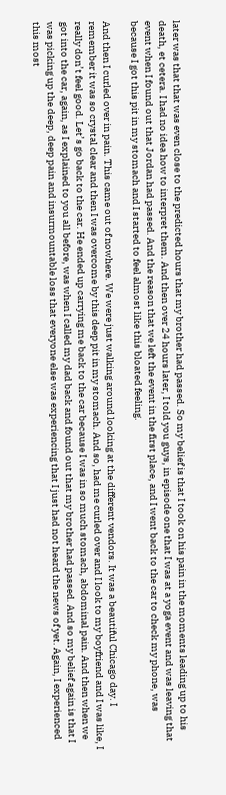later was that that was even close to the predicted hours that my brother had passed. So my belief is that I took on his pain in the moments leading up to his death, et cetera. I had no idea how to interpret them. And then over 24 hours later, I told you guys, in episode one that I was at a yoga event and was leaving that event when I found out that Jordan had passed. And the reason that we left the event in the first place, and I went back to the car to check my phone, was because I got this pit in my stomach and I started to feel almost like this bloated feeling.

And then I curled over in pain. This came out of nowhere. We were just walking around looking at the different vendors. It was a beautiful Chicago day. I remember it was so crystal clear and then I was overcome by this deep pit in my stomach. And so, had me curled over and I look to my boyfriend and I was like, I really don’t feel good. Let’s go back to the car. He ended up carrying me back to the car because I was in so much stomach, abdominal pain. And then when we got into the car, again, as I explained to you all before, was when I called my dad back and found out that my brother had passed. And so my belief again is that I was picking up the deep, deep pain and insurmountable loss that everyone else was experiencing that I just had not heard the news of yet. Again, I experienced this most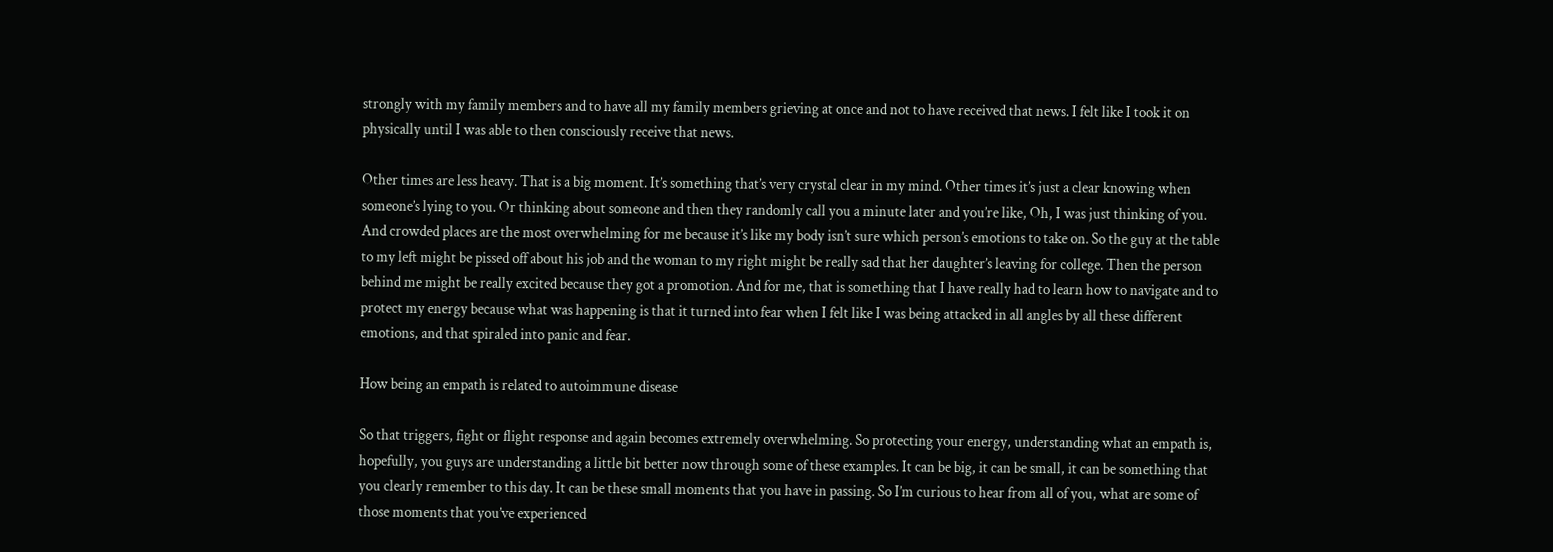strongly with my family members and to have all my family members grieving at once and not to have received that news. I felt like I took it on physically until I was able to then consciously receive that news.

Other times are less heavy. That is a big moment. It’s something that’s very crystal clear in my mind. Other times it’s just a clear knowing when someone’s lying to you. Or thinking about someone and then they randomly call you a minute later and you’re like, Oh, I was just thinking of you. And crowded places are the most overwhelming for me because it’s like my body isn’t sure which person’s emotions to take on. So the guy at the table to my left might be pissed off about his job and the woman to my right might be really sad that her daughter’s leaving for college. Then the person behind me might be really excited because they got a promotion. And for me, that is something that I have really had to learn how to navigate and to protect my energy because what was happening is that it turned into fear when I felt like I was being attacked in all angles by all these different emotions, and that spiraled into panic and fear.

How being an empath is related to autoimmune disease

So that triggers, fight or flight response and again becomes extremely overwhelming. So protecting your energy, understanding what an empath is, hopefully, you guys are understanding a little bit better now through some of these examples. It can be big, it can be small, it can be something that you clearly remember to this day. It can be these small moments that you have in passing. So I’m curious to hear from all of you, what are some of those moments that you’ve experienced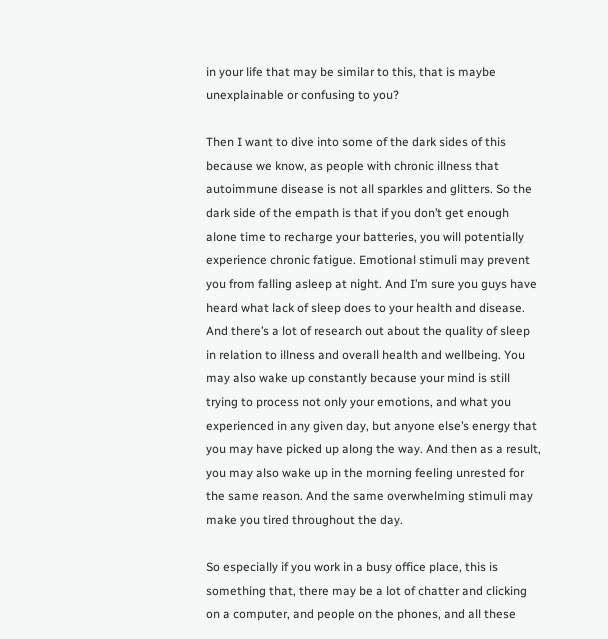in your life that may be similar to this, that is maybe unexplainable or confusing to you?

Then I want to dive into some of the dark sides of this because we know, as people with chronic illness that autoimmune disease is not all sparkles and glitters. So the dark side of the empath is that if you don’t get enough alone time to recharge your batteries, you will potentially experience chronic fatigue. Emotional stimuli may prevent you from falling asleep at night. And I’m sure you guys have heard what lack of sleep does to your health and disease. And there’s a lot of research out about the quality of sleep in relation to illness and overall health and wellbeing. You may also wake up constantly because your mind is still trying to process not only your emotions, and what you experienced in any given day, but anyone else’s energy that you may have picked up along the way. And then as a result, you may also wake up in the morning feeling unrested for the same reason. And the same overwhelming stimuli may make you tired throughout the day.

So especially if you work in a busy office place, this is something that, there may be a lot of chatter and clicking on a computer, and people on the phones, and all these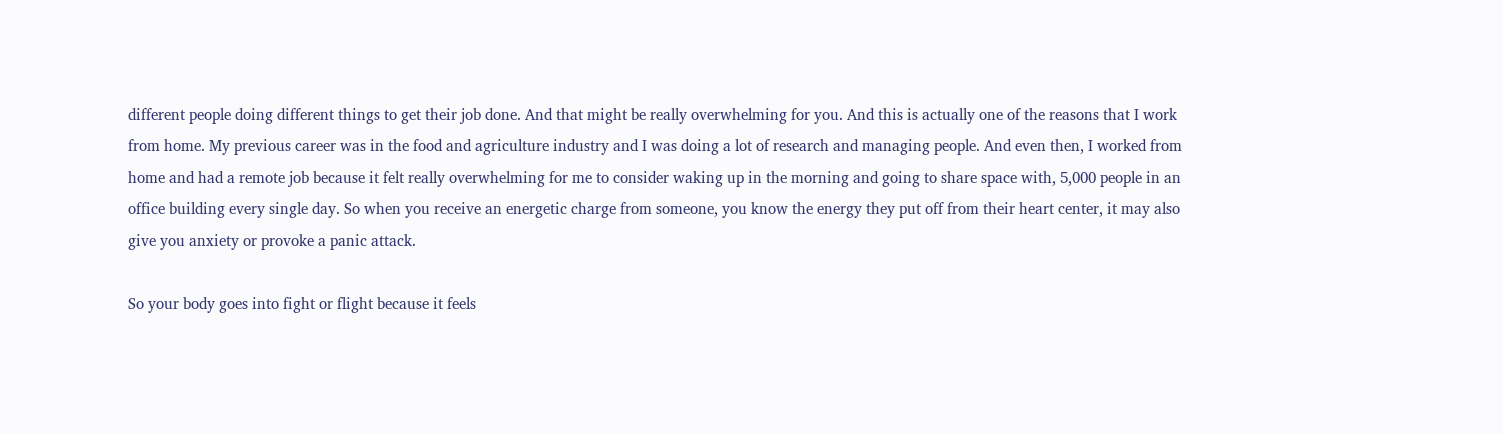different people doing different things to get their job done. And that might be really overwhelming for you. And this is actually one of the reasons that I work from home. My previous career was in the food and agriculture industry and I was doing a lot of research and managing people. And even then, I worked from home and had a remote job because it felt really overwhelming for me to consider waking up in the morning and going to share space with, 5,000 people in an office building every single day. So when you receive an energetic charge from someone, you know the energy they put off from their heart center, it may also give you anxiety or provoke a panic attack.

So your body goes into fight or flight because it feels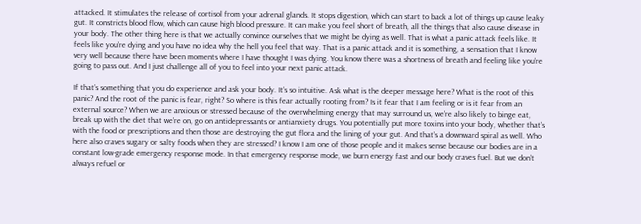attacked. It stimulates the release of cortisol from your adrenal glands. It stops digestion, which can start to back a lot of things up cause leaky gut. It constricts blood flow, which can cause high blood pressure. It can make you feel short of breath, all the things that also cause disease in your body. The other thing here is that we actually convince ourselves that we might be dying as well. That is what a panic attack feels like. It feels like you’re dying and you have no idea why the hell you feel that way. That is a panic attack and it is something, a sensation that I know very well because there have been moments where I have thought I was dying. You know there was a shortness of breath and feeling like you’re going to pass out. And I just challenge all of you to feel into your next panic attack.

If that’s something that you do experience and ask your body. It’s so intuitive. Ask what is the deeper message here? What is the root of this panic? And the root of the panic is fear, right? So where is this fear actually rooting from? Is it fear that I am feeling or is it fear from an external source? When we are anxious or stressed because of the overwhelming energy that may surround us, we’re also likely to binge eat, break up with the diet that we’re on, go on antidepressants or antianxiety drugs. You potentially put more toxins into your body, whether that’s with the food or prescriptions and then those are destroying the gut flora and the lining of your gut. And that’s a downward spiral as well. Who here also craves sugary or salty foods when they are stressed? I know I am one of those people and it makes sense because our bodies are in a constant low-grade emergency response mode. In that emergency response mode, we burn energy fast and our body craves fuel. But we don’t always refuel or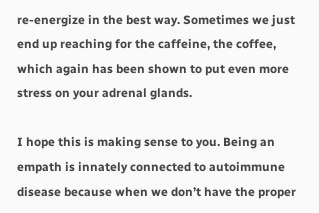re-energize in the best way. Sometimes we just end up reaching for the caffeine, the coffee, which again has been shown to put even more stress on your adrenal glands.

I hope this is making sense to you. Being an empath is innately connected to autoimmune disease because when we don’t have the proper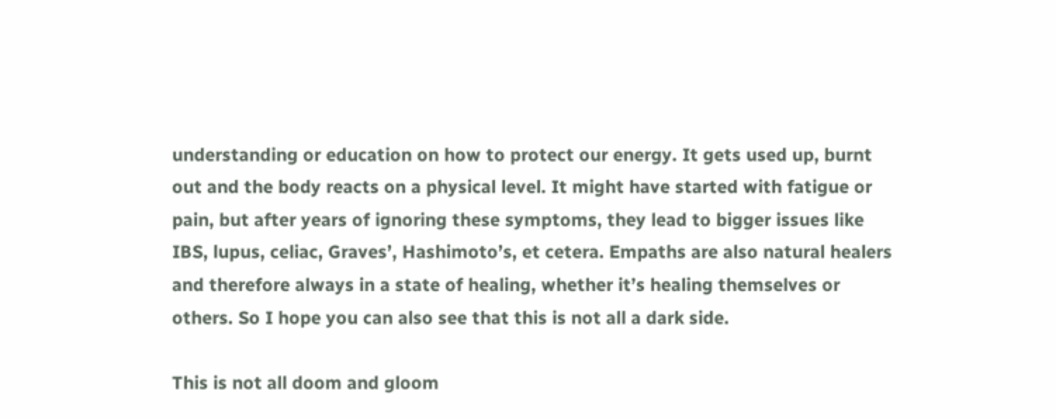understanding or education on how to protect our energy. It gets used up, burnt out and the body reacts on a physical level. It might have started with fatigue or pain, but after years of ignoring these symptoms, they lead to bigger issues like IBS, lupus, celiac, Graves’, Hashimoto’s, et cetera. Empaths are also natural healers and therefore always in a state of healing, whether it’s healing themselves or others. So I hope you can also see that this is not all a dark side.

This is not all doom and gloom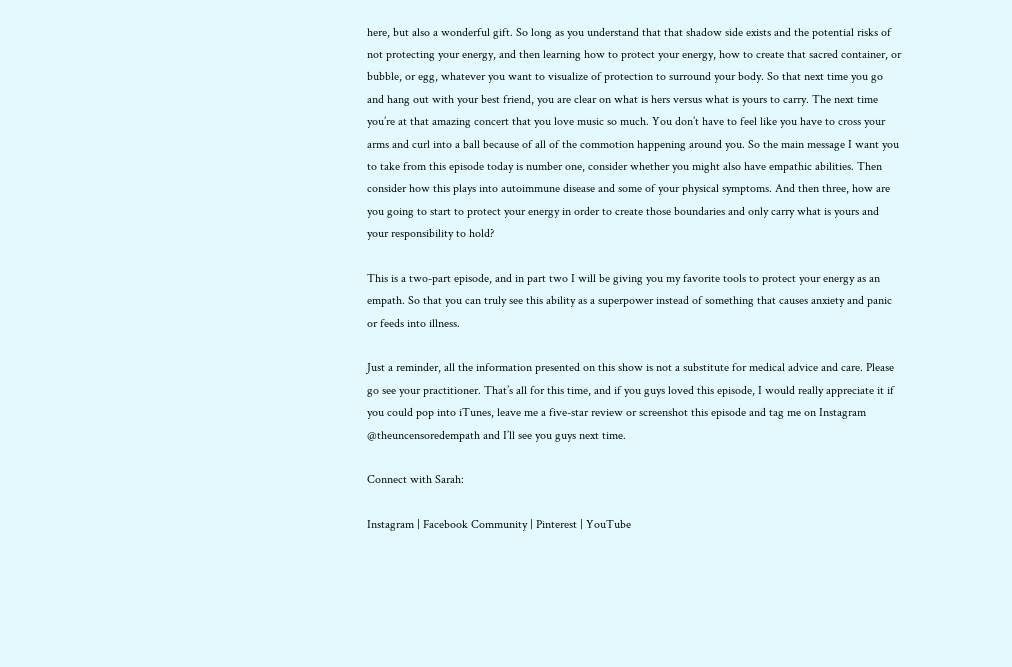here, but also a wonderful gift. So long as you understand that that shadow side exists and the potential risks of not protecting your energy, and then learning how to protect your energy, how to create that sacred container, or bubble, or egg, whatever you want to visualize of protection to surround your body. So that next time you go and hang out with your best friend, you are clear on what is hers versus what is yours to carry. The next time you’re at that amazing concert that you love music so much. You don’t have to feel like you have to cross your arms and curl into a ball because of all of the commotion happening around you. So the main message I want you to take from this episode today is number one, consider whether you might also have empathic abilities. Then consider how this plays into autoimmune disease and some of your physical symptoms. And then three, how are you going to start to protect your energy in order to create those boundaries and only carry what is yours and your responsibility to hold?

This is a two-part episode, and in part two I will be giving you my favorite tools to protect your energy as an empath. So that you can truly see this ability as a superpower instead of something that causes anxiety and panic or feeds into illness.

Just a reminder, all the information presented on this show is not a substitute for medical advice and care. Please go see your practitioner. That’s all for this time, and if you guys loved this episode, I would really appreciate it if you could pop into iTunes, leave me a five-star review or screenshot this episode and tag me on Instagram @theuncensoredempath and I’ll see you guys next time.

Connect with Sarah:

Instagram | Facebook Community | Pinterest | YouTube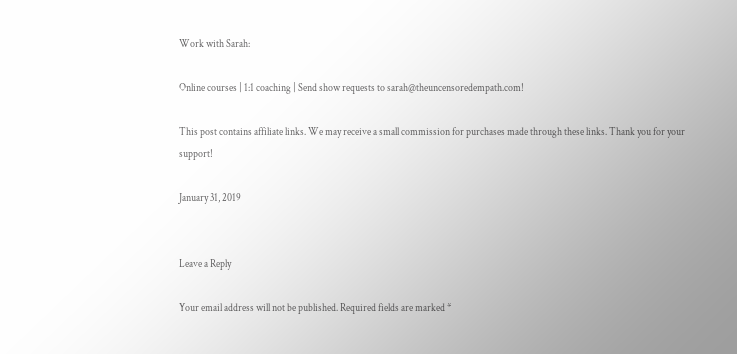Work with Sarah:

Online courses | 1:1 coaching | Send show requests to sarah@theuncensoredempath.com!

This post contains affiliate links. We may receive a small commission for purchases made through these links. Thank you for your support!

January 31, 2019


Leave a Reply

Your email address will not be published. Required fields are marked *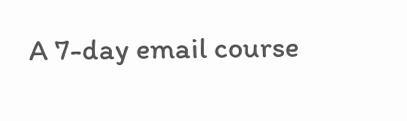A 7-day email course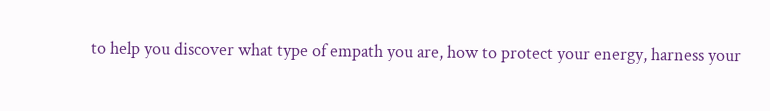to help you discover what type of empath you are, how to protect your energy, harness your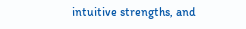intuitive strengths, and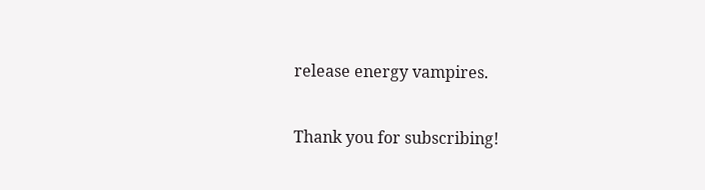release energy vampires.

Thank you for subscribing!